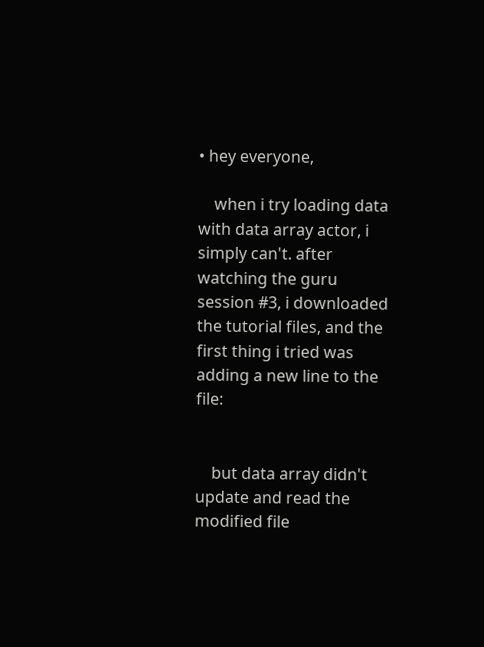• hey everyone,

    when i try loading data with data array actor, i simply can't. after watching the guru session #3, i downloaded the tutorial files, and the first thing i tried was adding a new line to the file:


    but data array didn't update and read the modified file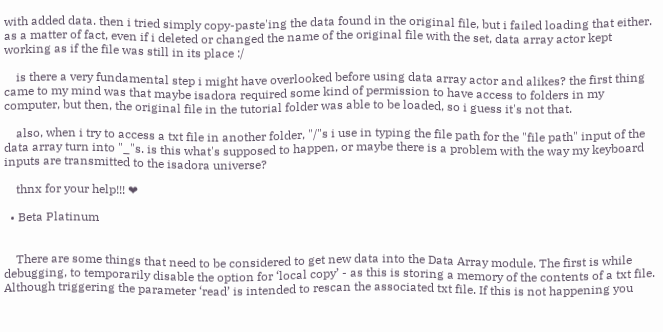with added data. then i tried simply copy-paste'ing the data found in the original file, but i failed loading that either. as a matter of fact, even if i deleted or changed the name of the original file with the set, data array actor kept working as if the file was still in its place :/

    is there a very fundamental step i might have overlooked before using data array actor and alikes? the first thing came to my mind was that maybe isadora required some kind of permission to have access to folders in my computer, but then, the original file in the tutorial folder was able to be loaded, so i guess it's not that.

    also, when i try to access a txt file in another folder, "/"s i use in typing the file path for the "file path" input of the data array turn into "_"s. is this what's supposed to happen, or maybe there is a problem with the way my keyboard inputs are transmitted to the isadora universe?

    thnx for your help!!! ❤

  • Beta Platinum


    There are some things that need to be considered to get new data into the Data Array module. The first is while debugging, to temporarily disable the option for ‘local copy’ - as this is storing a memory of the contents of a txt file. Although triggering the parameter ‘read’ is intended to rescan the associated txt file. If this is not happening you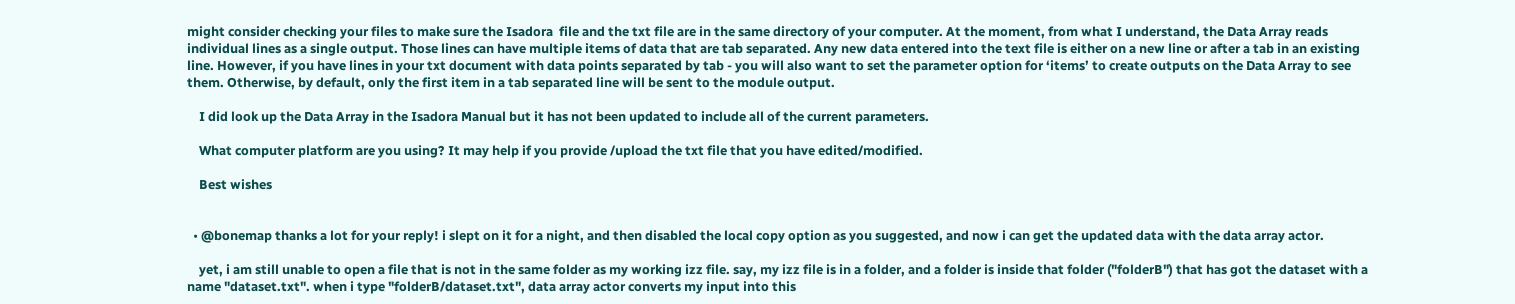might consider checking your files to make sure the Isadora  file and the txt file are in the same directory of your computer. At the moment, from what I understand, the Data Array reads individual lines as a single output. Those lines can have multiple items of data that are tab separated. Any new data entered into the text file is either on a new line or after a tab in an existing line. However, if you have lines in your txt document with data points separated by tab - you will also want to set the parameter option for ‘items’ to create outputs on the Data Array to see them. Otherwise, by default, only the first item in a tab separated line will be sent to the module output.

    I did look up the Data Array in the Isadora Manual but it has not been updated to include all of the current parameters.

    What computer platform are you using? It may help if you provide /upload the txt file that you have edited/modified.

    Best wishes


  • @bonemap thanks a lot for your reply! i slept on it for a night, and then disabled the local copy option as you suggested, and now i can get the updated data with the data array actor.

    yet, i am still unable to open a file that is not in the same folder as my working izz file. say, my izz file is in a folder, and a folder is inside that folder ("folderB") that has got the dataset with a name "dataset.txt". when i type "folderB/dataset.txt", data array actor converts my input into this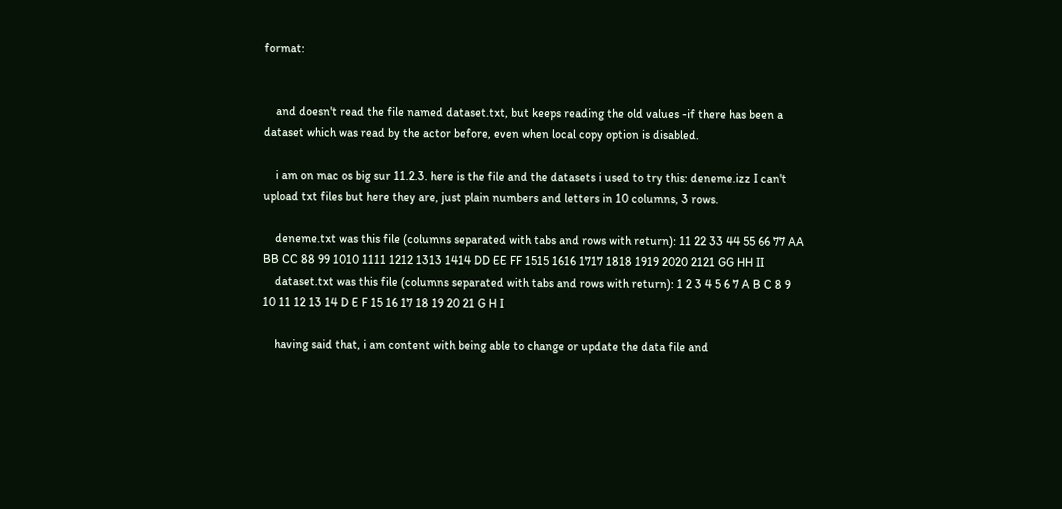format:


    and doesn't read the file named dataset.txt, but keeps reading the old values -if there has been a dataset which was read by the actor before, even when local copy option is disabled.

    i am on mac os big sur 11.2.3. here is the file and the datasets i used to try this: deneme.izz I can't upload txt files but here they are, just plain numbers and letters in 10 columns, 3 rows.

    deneme.txt was this file (columns separated with tabs and rows with return): 11 22 33 44 55 66 77 AA BB CC 88 99 1010 1111 1212 1313 1414 DD EE FF 1515 1616 1717 1818 1919 2020 2121 GG HH II
    dataset.txt was this file (columns separated with tabs and rows with return): 1 2 3 4 5 6 7 A B C 8 9 10 11 12 13 14 D E F 15 16 17 18 19 20 21 G H I

    having said that, i am content with being able to change or update the data file and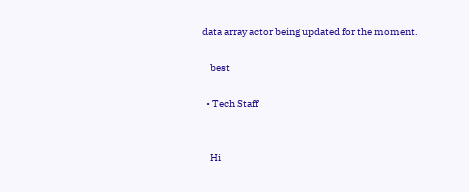data array actor being updated for the moment.

    best

  • Tech Staff


    Hi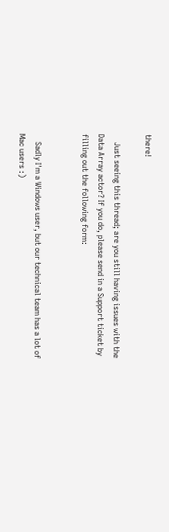there!

    Just seeing this thread; are you still having issues with the Data Array actor? If you do, please send in a Support ticket by filling out the following form:


    Sadly I'm a Windows user, but our technical team has a lot of Mac users :)